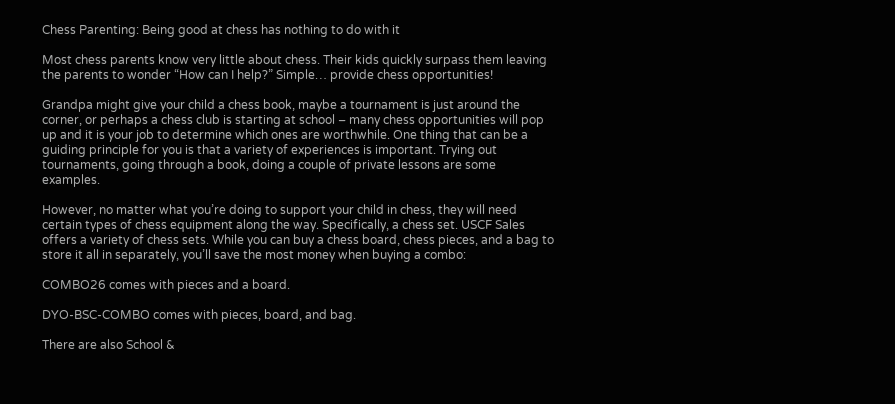Chess Parenting: Being good at chess has nothing to do with it

Most chess parents know very little about chess. Their kids quickly surpass them leaving the parents to wonder “How can I help?” Simple… provide chess opportunities!

Grandpa might give your child a chess book, maybe a tournament is just around the corner, or perhaps a chess club is starting at school – many chess opportunities will pop up and it is your job to determine which ones are worthwhile. One thing that can be a guiding principle for you is that a variety of experiences is important. Trying out tournaments, going through a book, doing a couple of private lessons are some examples.

However, no matter what you’re doing to support your child in chess, they will need certain types of chess equipment along the way. Specifically, a chess set. USCF Sales offers a variety of chess sets. While you can buy a chess board, chess pieces, and a bag to store it all in separately, you’ll save the most money when buying a combo:

COMBO26 comes with pieces and a board.

DYO-BSC-COMBO comes with pieces, board, and bag.

There are also School &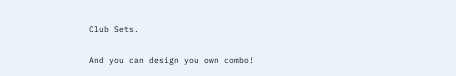Club Sets.

And you can design you own combo!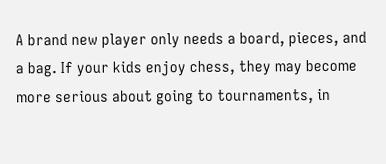A brand new player only needs a board, pieces, and a bag. If your kids enjoy chess, they may become more serious about going to tournaments, in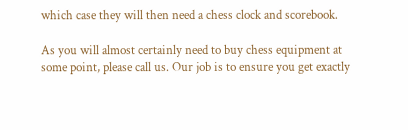which case they will then need a chess clock and scorebook.

As you will almost certainly need to buy chess equipment at some point, please call us. Our job is to ensure you get exactly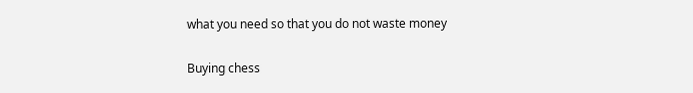what you need so that you do not waste money

Buying chess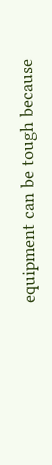equipment can be tough because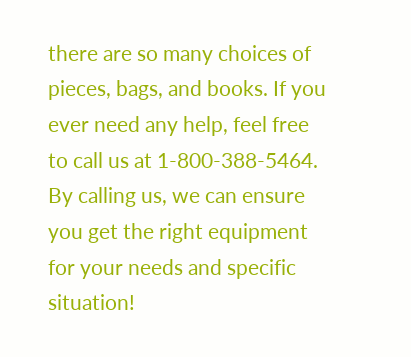there are so many choices of pieces, bags, and books. If you ever need any help, feel free to call us at 1-800-388-5464. By calling us, we can ensure you get the right equipment for your needs and specific situation!